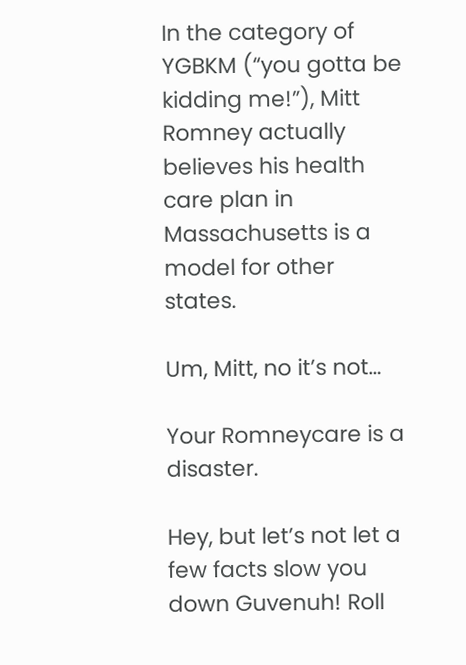In the category of YGBKM (“you gotta be kidding me!”), Mitt Romney actually believes his health care plan in Massachusetts is a model for other states.

Um, Mitt, no it’s not…

Your Romneycare is a disaster.

Hey, but let’s not let a few facts slow you down Guvenuh! Roll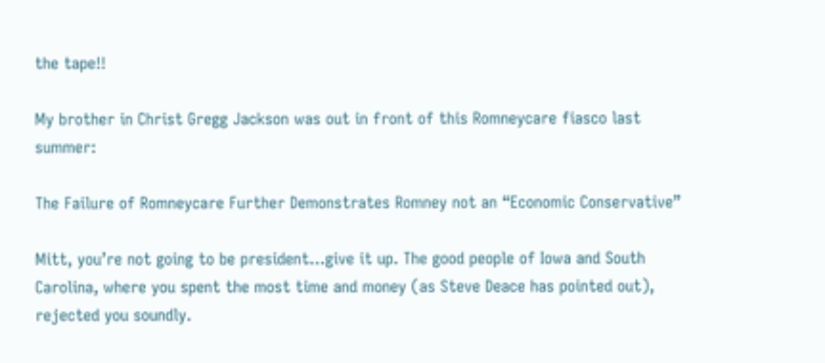the tape!!

My brother in Christ Gregg Jackson was out in front of this Romneycare fiasco last summer:

The Failure of Romneycare Further Demonstrates Romney not an “Economic Conservative”

Mitt, you’re not going to be president…give it up. The good people of Iowa and South Carolina, where you spent the most time and money (as Steve Deace has pointed out), rejected you soundly.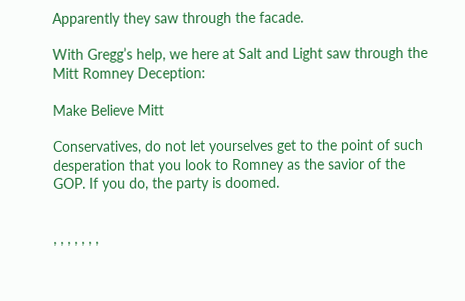Apparently they saw through the facade.

With Gregg’s help, we here at Salt and Light saw through the Mitt Romney Deception:

Make Believe Mitt

Conservatives, do not let yourselves get to the point of such desperation that you look to Romney as the savior of the GOP. If you do, the party is doomed.


, , , , , , ,